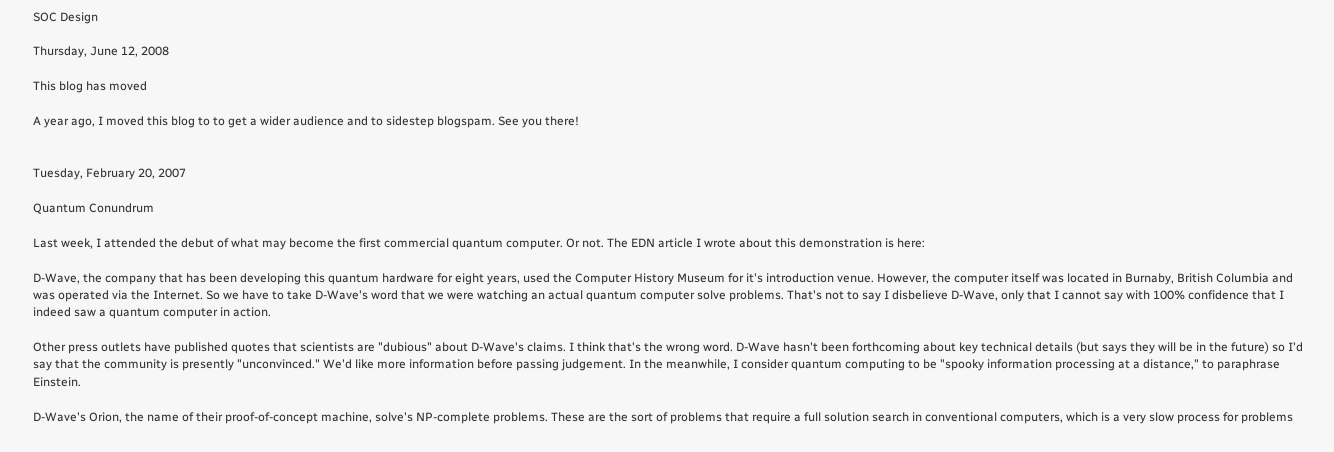SOC Design

Thursday, June 12, 2008

This blog has moved

A year ago, I moved this blog to to get a wider audience and to sidestep blogspam. See you there!


Tuesday, February 20, 2007

Quantum Conundrum

Last week, I attended the debut of what may become the first commercial quantum computer. Or not. The EDN article I wrote about this demonstration is here:

D-Wave, the company that has been developing this quantum hardware for eight years, used the Computer History Museum for it's introduction venue. However, the computer itself was located in Burnaby, British Columbia and was operated via the Internet. So we have to take D-Wave's word that we were watching an actual quantum computer solve problems. That's not to say I disbelieve D-Wave, only that I cannot say with 100% confidence that I indeed saw a quantum computer in action.

Other press outlets have published quotes that scientists are "dubious" about D-Wave's claims. I think that's the wrong word. D-Wave hasn't been forthcoming about key technical details (but says they will be in the future) so I'd say that the community is presently "unconvinced." We'd like more information before passing judgement. In the meanwhile, I consider quantum computing to be "spooky information processing at a distance," to paraphrase Einstein.

D-Wave's Orion, the name of their proof-of-concept machine, solve's NP-complete problems. These are the sort of problems that require a full solution search in conventional computers, which is a very slow process for problems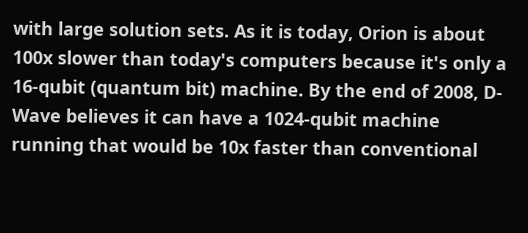with large solution sets. As it is today, Orion is about 100x slower than today's computers because it's only a 16-qubit (quantum bit) machine. By the end of 2008, D-Wave believes it can have a 1024-qubit machine running that would be 10x faster than conventional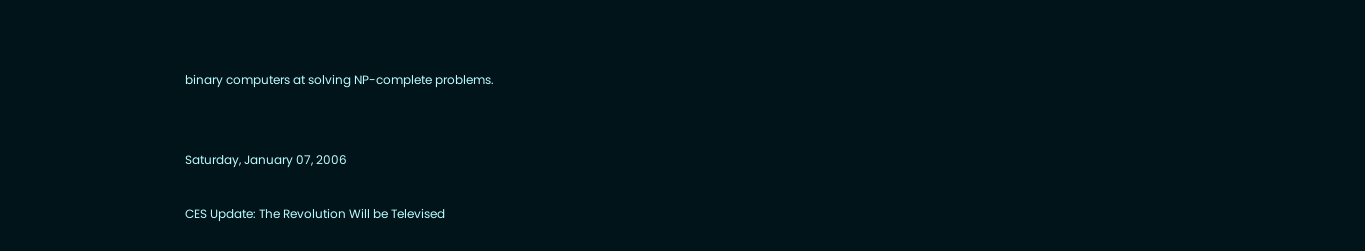binary computers at solving NP-complete problems.


Saturday, January 07, 2006

CES Update: The Revolution Will be Televised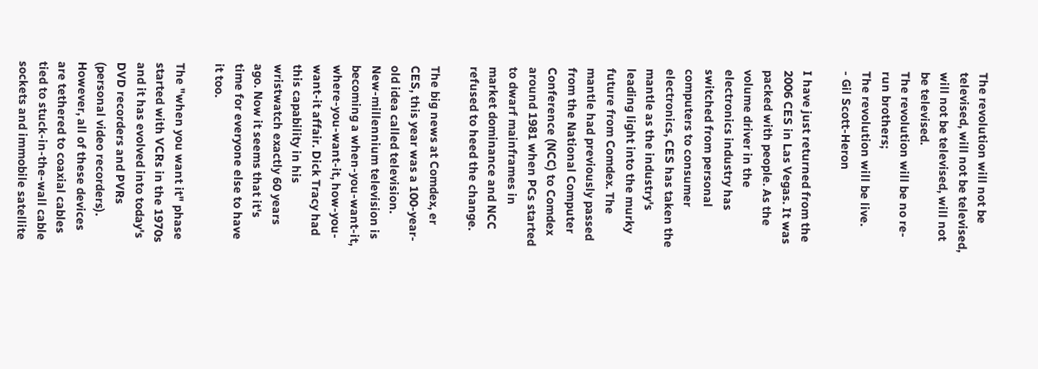The revolution will not be televised, will not be televised,
will not be televised, will not be televised.
The revolution will be no re-run brothers;
The revolution will be live.
- Gil Scott-Heron

I have just returned from the 2006 CES in Las Vegas. It was packed with people. As the volume driver in the electronics industry has switched from personal computers to consumer electronics, CES has taken the mantle as the industry's leading light into the murky future from Comdex. The mantle had previously passed from the National Computer Conference (NCC) to Comdex around 1981 when PCs started to dwarf mainframes in market dominance and NCC refused to heed the change.

The big news at Comdex, er CES, this year was a 100-year-old idea called television. New-millennium television is becoming a when-you-want-it, where-you-want-it, how-you-want-it affair. Dick Tracy had this capability in his wristwatch exactly 60 years ago. Now it seems that it's time for everyone else to have it too.

The "when you want it" phase started with VCRs in the 1970s and it has evolved into today's DVD recorders and PVRs (personal video recorders). However, all of these devices are tethered to coaxial cables tied to stuck-in-the-wall cable sockets and immobile satellite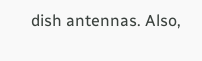dish antennas. Also,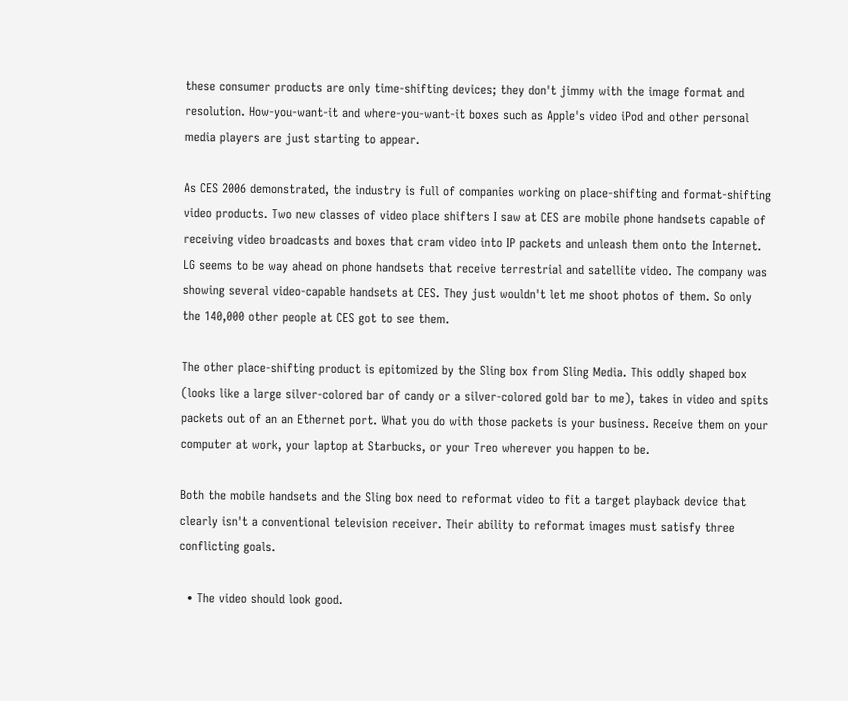these consumer products are only time-shifting devices; they don't jimmy with the image format and resolution. How-you-want-it and where-you-want-it boxes such as Apple's video iPod and other personal media players are just starting to appear.

As CES 2006 demonstrated, the industry is full of companies working on place-shifting and format-shifting video products. Two new classes of video place shifters I saw at CES are mobile phone handsets capable of receiving video broadcasts and boxes that cram video into IP packets and unleash them onto the Internet. LG seems to be way ahead on phone handsets that receive terrestrial and satellite video. The company was showing several video-capable handsets at CES. They just wouldn't let me shoot photos of them. So only the 140,000 other people at CES got to see them.

The other place-shifting product is epitomized by the Sling box from Sling Media. This oddly shaped box (looks like a large silver-colored bar of candy or a silver-colored gold bar to me), takes in video and spits packets out of an an Ethernet port. What you do with those packets is your business. Receive them on your computer at work, your laptop at Starbucks, or your Treo wherever you happen to be.

Both the mobile handsets and the Sling box need to reformat video to fit a target playback device that clearly isn't a conventional television receiver. Their ability to reformat images must satisfy three conflicting goals.

  • The video should look good.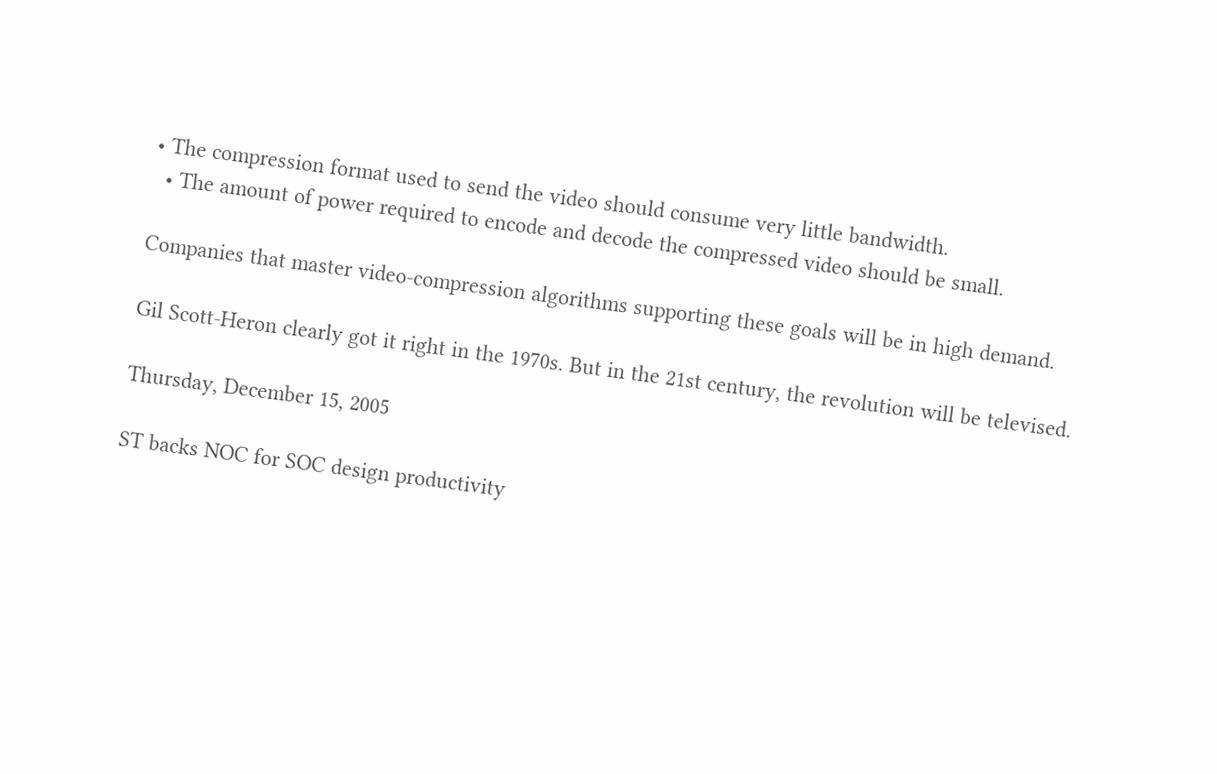• The compression format used to send the video should consume very little bandwidth.
  • The amount of power required to encode and decode the compressed video should be small.

Companies that master video-compression algorithms supporting these goals will be in high demand.

Gil Scott-Heron clearly got it right in the 1970s. But in the 21st century, the revolution will be televised.

Thursday, December 15, 2005

ST backs NOC for SOC design productivity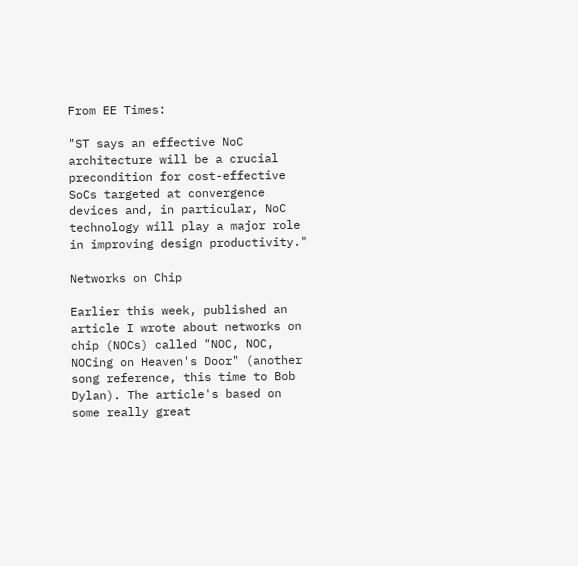From EE Times:

"ST says an effective NoC architecture will be a crucial precondition for cost-effective SoCs targeted at convergence devices and, in particular, NoC technology will play a major role in improving design productivity."

Networks on Chip

Earlier this week, published an article I wrote about networks on chip (NOCs) called "NOC, NOC, NOCing on Heaven's Door" (another song reference, this time to Bob Dylan). The article's based on some really great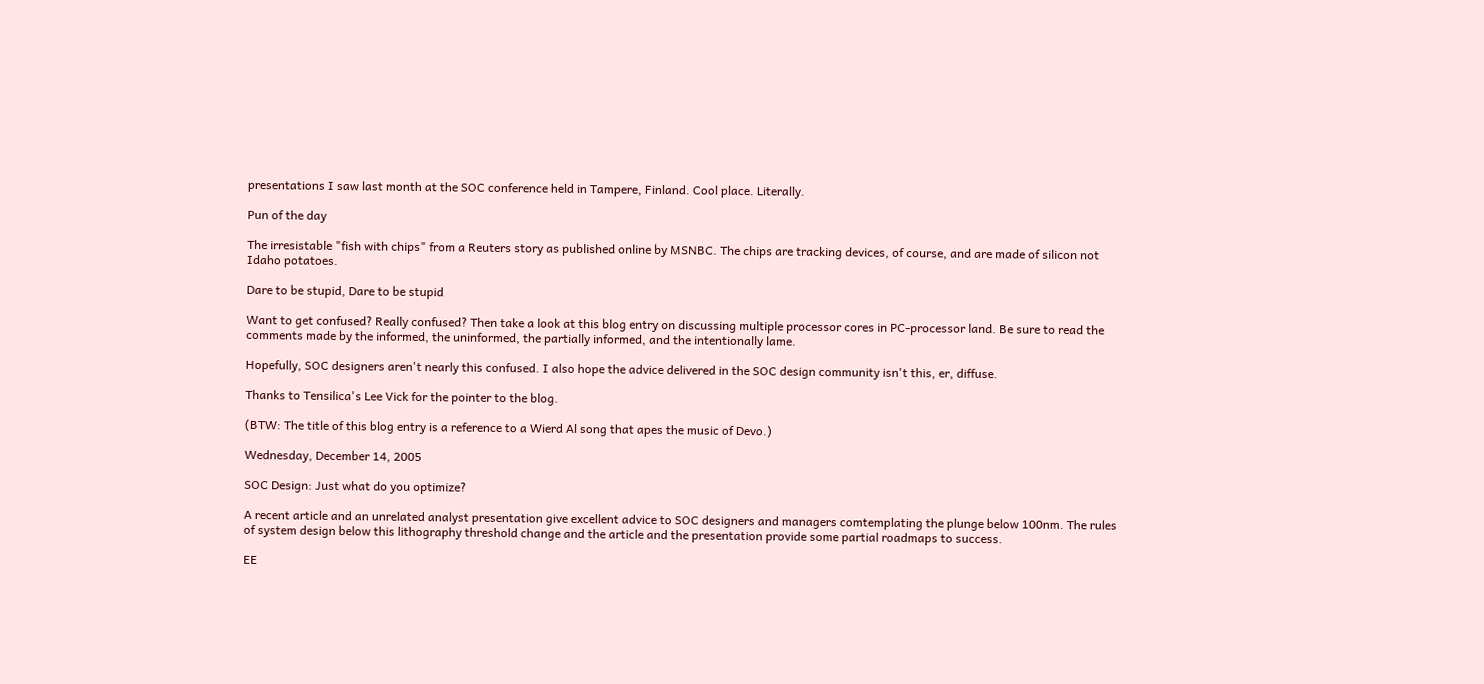presentations I saw last month at the SOC conference held in Tampere, Finland. Cool place. Literally.

Pun of the day

The irresistable "fish with chips" from a Reuters story as published online by MSNBC. The chips are tracking devices, of course, and are made of silicon not Idaho potatoes.

Dare to be stupid, Dare to be stupid

Want to get confused? Really confused? Then take a look at this blog entry on discussing multiple processor cores in PC-processor land. Be sure to read the comments made by the informed, the uninformed, the partially informed, and the intentionally lame.

Hopefully, SOC designers aren't nearly this confused. I also hope the advice delivered in the SOC design community isn't this, er, diffuse.

Thanks to Tensilica's Lee Vick for the pointer to the blog.

(BTW: The title of this blog entry is a reference to a Wierd Al song that apes the music of Devo.)

Wednesday, December 14, 2005

SOC Design: Just what do you optimize?

A recent article and an unrelated analyst presentation give excellent advice to SOC designers and managers comtemplating the plunge below 100nm. The rules of system design below this lithography threshold change and the article and the presentation provide some partial roadmaps to success.

EE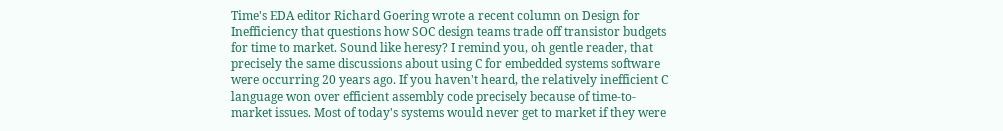Time's EDA editor Richard Goering wrote a recent column on Design for Inefficiency that questions how SOC design teams trade off transistor budgets for time to market. Sound like heresy? I remind you, oh gentle reader, that precisely the same discussions about using C for embedded systems software were occurring 20 years ago. If you haven't heard, the relatively inefficient C language won over efficient assembly code precisely because of time-to-market issues. Most of today's systems would never get to market if they were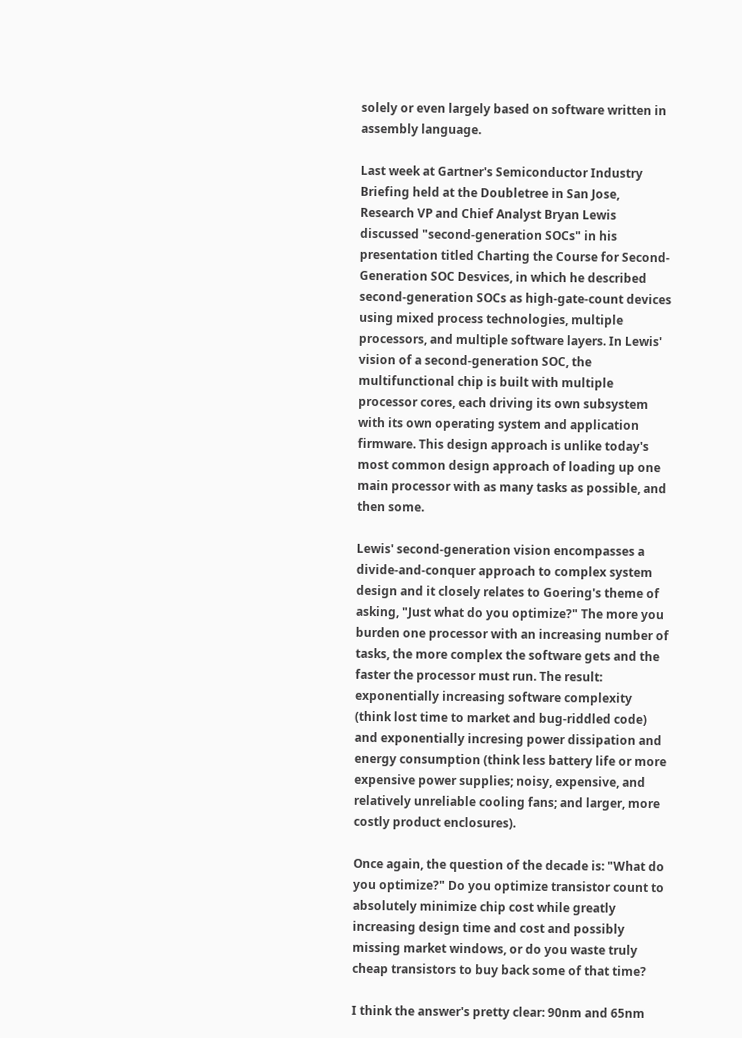solely or even largely based on software written in assembly language.

Last week at Gartner's Semiconductor Industry Briefing held at the Doubletree in San Jose, Research VP and Chief Analyst Bryan Lewis discussed "second-generation SOCs" in his presentation titled Charting the Course for Second-Generation SOC Desvices, in which he described second-generation SOCs as high-gate-count devices using mixed process technologies, multiple processors, and multiple software layers. In Lewis' vision of a second-generation SOC, the multifunctional chip is built with multiple processor cores, each driving its own subsystem with its own operating system and application firmware. This design approach is unlike today's most common design approach of loading up one main processor with as many tasks as possible, and then some.

Lewis' second-generation vision encompasses a divide-and-conquer approach to complex system design and it closely relates to Goering's theme of asking, "Just what do you optimize?" The more you burden one processor with an increasing number of tasks, the more complex the software gets and the faster the processor must run. The result: exponentially increasing software complexity (think lost time to market and bug-riddled code) and exponentially incresing power dissipation and energy consumption (think less battery life or more expensive power supplies; noisy, expensive, and relatively unreliable cooling fans; and larger, more costly product enclosures).

Once again, the question of the decade is: "What do you optimize?" Do you optimize transistor count to absolutely minimize chip cost while greatly increasing design time and cost and possibly missing market windows, or do you waste truly cheap transistors to buy back some of that time?

I think the answer's pretty clear: 90nm and 65nm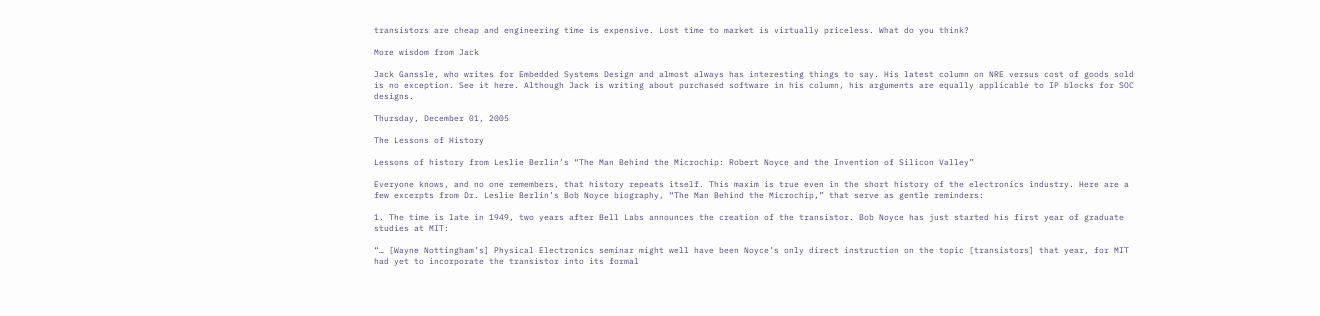transistors are cheap and engineering time is expensive. Lost time to market is virtually priceless. What do you think?

More wisdom from Jack

Jack Ganssle, who writes for Embedded Systems Design and almost always has interesting things to say. His latest column on NRE versus cost of goods sold is no exception. See it here. Although Jack is writing about purchased software in his column, his arguments are equally applicable to IP blocks for SOC designs.

Thursday, December 01, 2005

The Lessons of History

Lessons of history from Leslie Berlin’s “The Man Behind the Microchip: Robert Noyce and the Invention of Silicon Valley”

Everyone knows, and no one remembers, that history repeats itself. This maxim is true even in the short history of the electronics industry. Here are a few excerpts from Dr. Leslie Berlin’s Bob Noyce biography, “The Man Behind the Microchip,” that serve as gentle reminders:

1. The time is late in 1949, two years after Bell Labs announces the creation of the transistor. Bob Noyce has just started his first year of graduate studies at MIT:

“… [Wayne Nottingham’s] Physical Electronics seminar might well have been Noyce’s only direct instruction on the topic [transistors] that year, for MIT had yet to incorporate the transistor into its formal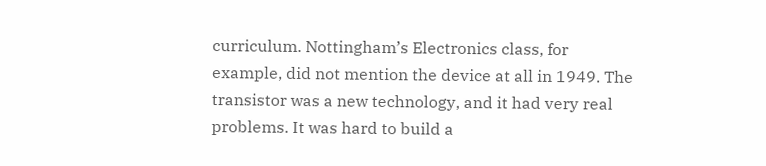curriculum. Nottingham’s Electronics class, for example, did not mention the device at all in 1949. The transistor was a new technology, and it had very real problems. It was hard to build a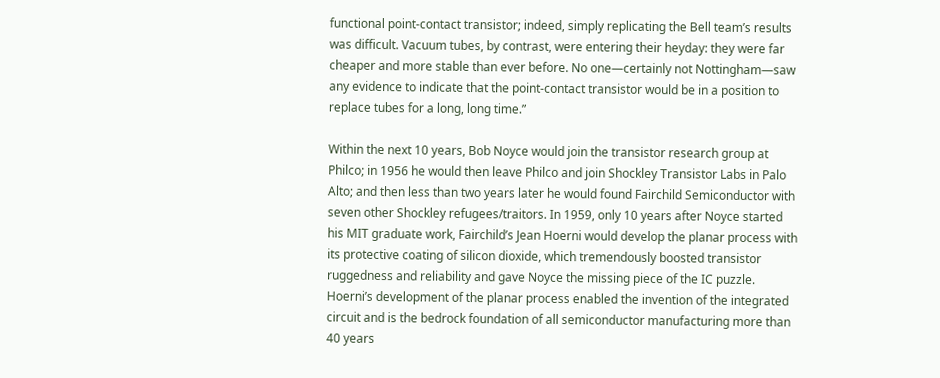functional point-contact transistor; indeed, simply replicating the Bell team’s results was difficult. Vacuum tubes, by contrast, were entering their heyday: they were far cheaper and more stable than ever before. No one—certainly not Nottingham—saw any evidence to indicate that the point-contact transistor would be in a position to replace tubes for a long, long time.”

Within the next 10 years, Bob Noyce would join the transistor research group at Philco; in 1956 he would then leave Philco and join Shockley Transistor Labs in Palo Alto; and then less than two years later he would found Fairchild Semiconductor with seven other Shockley refugees/traitors. In 1959, only 10 years after Noyce started his MIT graduate work, Fairchild’s Jean Hoerni would develop the planar process with its protective coating of silicon dioxide, which tremendously boosted transistor ruggedness and reliability and gave Noyce the missing piece of the IC puzzle. Hoerni’s development of the planar process enabled the invention of the integrated circuit and is the bedrock foundation of all semiconductor manufacturing more than 40 years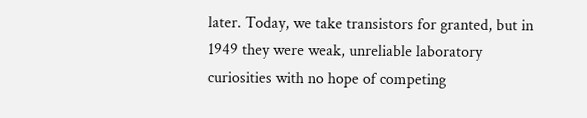later. Today, we take transistors for granted, but in 1949 they were weak, unreliable laboratory curiosities with no hope of competing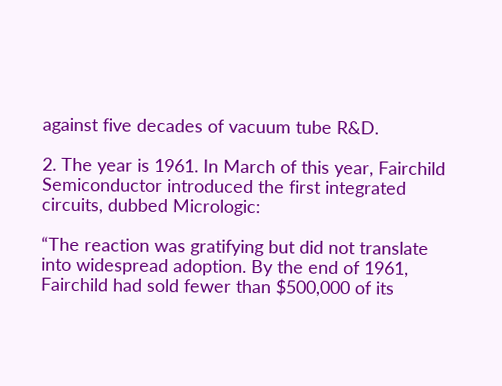against five decades of vacuum tube R&D.

2. The year is 1961. In March of this year, Fairchild Semiconductor introduced the first integrated circuits, dubbed Micrologic:

“The reaction was gratifying but did not translate into widespread adoption. By the end of 1961, Fairchild had sold fewer than $500,000 of its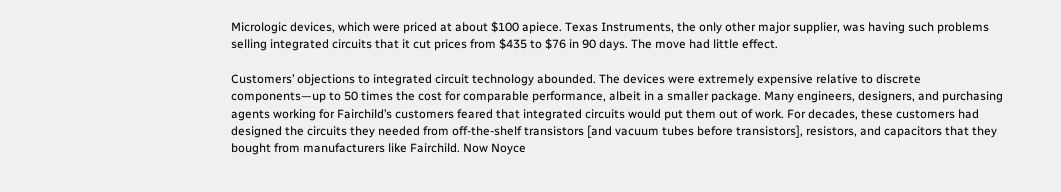Micrologic devices, which were priced at about $100 apiece. Texas Instruments, the only other major supplier, was having such problems selling integrated circuits that it cut prices from $435 to $76 in 90 days. The move had little effect.

Customers’ objections to integrated circuit technology abounded. The devices were extremely expensive relative to discrete components—up to 50 times the cost for comparable performance, albeit in a smaller package. Many engineers, designers, and purchasing agents working for Fairchild’s customers feared that integrated circuits would put them out of work. For decades, these customers had designed the circuits they needed from off-the-shelf transistors [and vacuum tubes before transistors], resistors, and capacitors that they bought from manufacturers like Fairchild. Now Noyce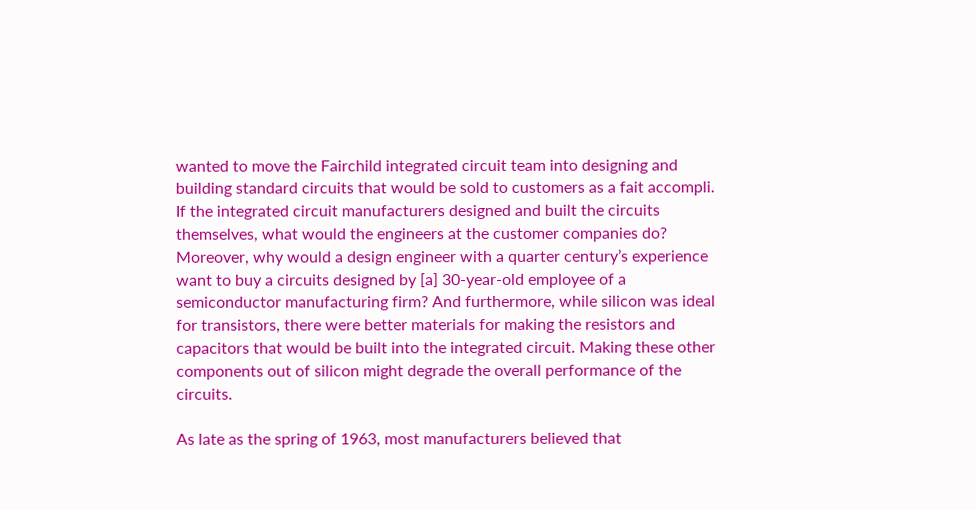wanted to move the Fairchild integrated circuit team into designing and building standard circuits that would be sold to customers as a fait accompli. If the integrated circuit manufacturers designed and built the circuits themselves, what would the engineers at the customer companies do? Moreover, why would a design engineer with a quarter century’s experience want to buy a circuits designed by [a] 30-year-old employee of a semiconductor manufacturing firm? And furthermore, while silicon was ideal for transistors, there were better materials for making the resistors and capacitors that would be built into the integrated circuit. Making these other components out of silicon might degrade the overall performance of the circuits.

As late as the spring of 1963, most manufacturers believed that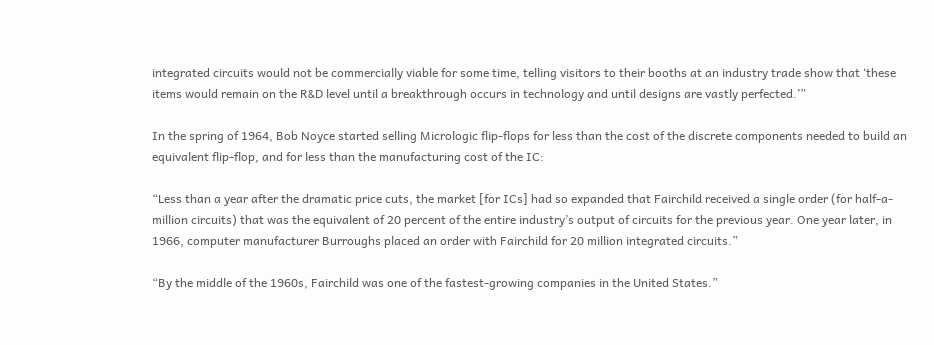integrated circuits would not be commercially viable for some time, telling visitors to their booths at an industry trade show that ‘these items would remain on the R&D level until a breakthrough occurs in technology and until designs are vastly perfected.’”

In the spring of 1964, Bob Noyce started selling Micrologic flip-flops for less than the cost of the discrete components needed to build an equivalent flip-flop, and for less than the manufacturing cost of the IC:

“Less than a year after the dramatic price cuts, the market [for ICs] had so expanded that Fairchild received a single order (for half-a-million circuits) that was the equivalent of 20 percent of the entire industry’s output of circuits for the previous year. One year later, in 1966, computer manufacturer Burroughs placed an order with Fairchild for 20 million integrated circuits.”

“By the middle of the 1960s, Fairchild was one of the fastest-growing companies in the United States.”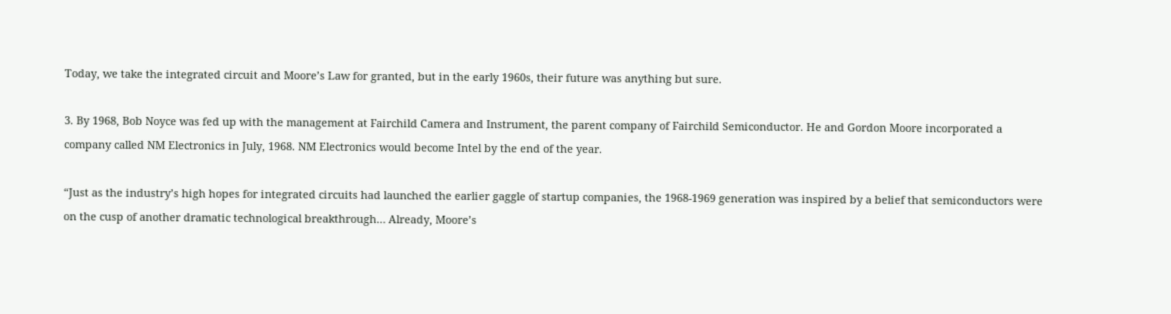Today, we take the integrated circuit and Moore’s Law for granted, but in the early 1960s, their future was anything but sure.

3. By 1968, Bob Noyce was fed up with the management at Fairchild Camera and Instrument, the parent company of Fairchild Semiconductor. He and Gordon Moore incorporated a company called NM Electronics in July, 1968. NM Electronics would become Intel by the end of the year.

“Just as the industry’s high hopes for integrated circuits had launched the earlier gaggle of startup companies, the 1968-1969 generation was inspired by a belief that semiconductors were on the cusp of another dramatic technological breakthrough… Already, Moore’s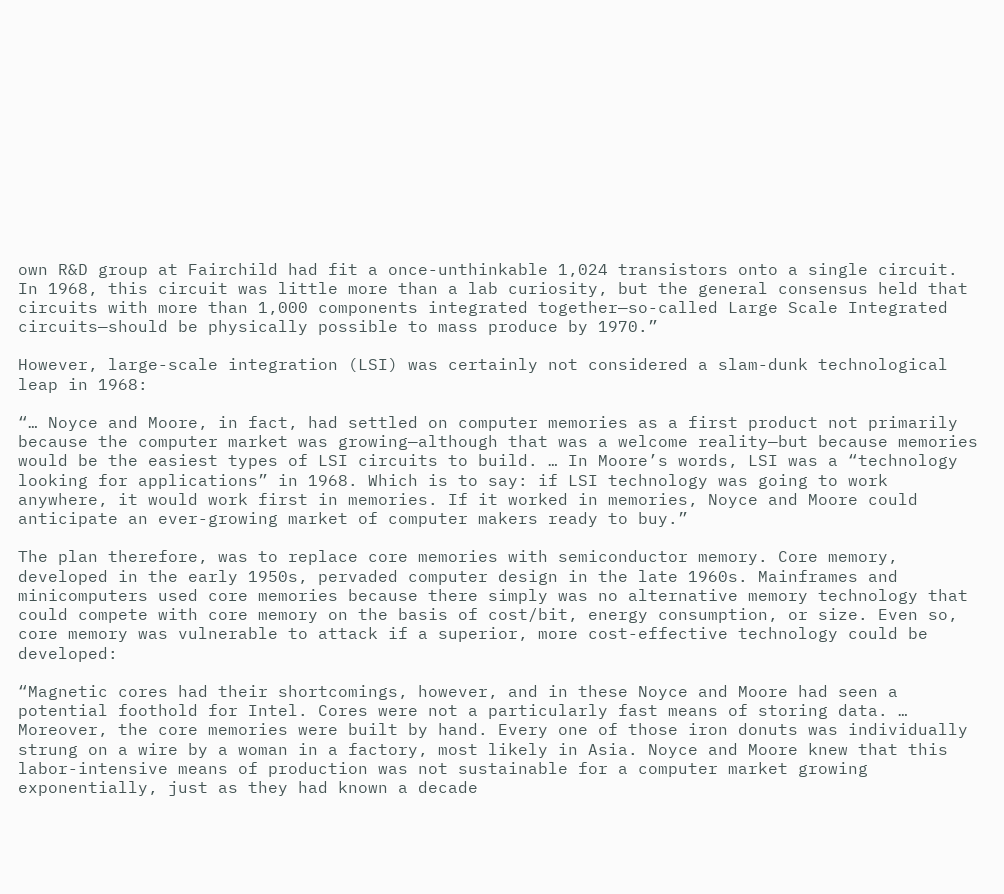own R&D group at Fairchild had fit a once-unthinkable 1,024 transistors onto a single circuit. In 1968, this circuit was little more than a lab curiosity, but the general consensus held that circuits with more than 1,000 components integrated together—so-called Large Scale Integrated circuits—should be physically possible to mass produce by 1970.”

However, large-scale integration (LSI) was certainly not considered a slam-dunk technological leap in 1968:

“… Noyce and Moore, in fact, had settled on computer memories as a first product not primarily because the computer market was growing—although that was a welcome reality—but because memories would be the easiest types of LSI circuits to build. … In Moore’s words, LSI was a “technology looking for applications” in 1968. Which is to say: if LSI technology was going to work anywhere, it would work first in memories. If it worked in memories, Noyce and Moore could anticipate an ever-growing market of computer makers ready to buy.”

The plan therefore, was to replace core memories with semiconductor memory. Core memory, developed in the early 1950s, pervaded computer design in the late 1960s. Mainframes and minicomputers used core memories because there simply was no alternative memory technology that could compete with core memory on the basis of cost/bit, energy consumption, or size. Even so, core memory was vulnerable to attack if a superior, more cost-effective technology could be developed:

“Magnetic cores had their shortcomings, however, and in these Noyce and Moore had seen a potential foothold for Intel. Cores were not a particularly fast means of storing data. … Moreover, the core memories were built by hand. Every one of those iron donuts was individually strung on a wire by a woman in a factory, most likely in Asia. Noyce and Moore knew that this labor-intensive means of production was not sustainable for a computer market growing exponentially, just as they had known a decade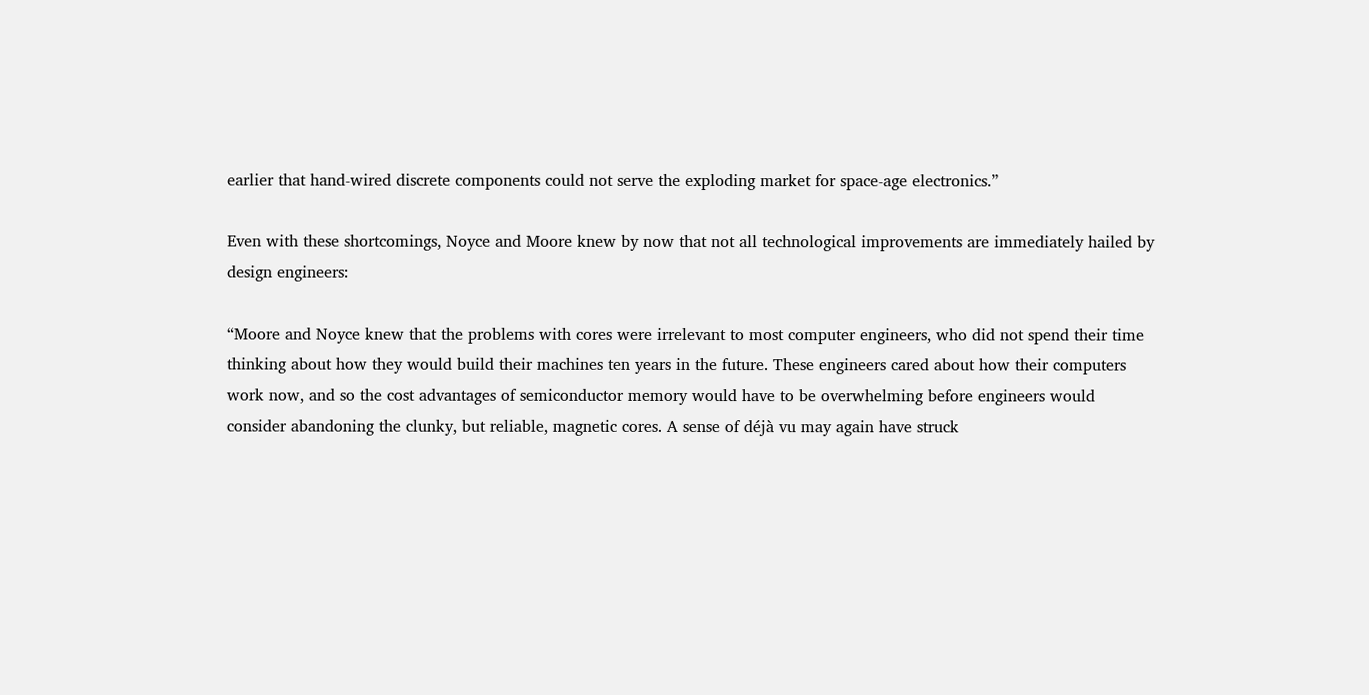earlier that hand-wired discrete components could not serve the exploding market for space-age electronics.”

Even with these shortcomings, Noyce and Moore knew by now that not all technological improvements are immediately hailed by design engineers:

“Moore and Noyce knew that the problems with cores were irrelevant to most computer engineers, who did not spend their time thinking about how they would build their machines ten years in the future. These engineers cared about how their computers work now, and so the cost advantages of semiconductor memory would have to be overwhelming before engineers would consider abandoning the clunky, but reliable, magnetic cores. A sense of déjà vu may again have struck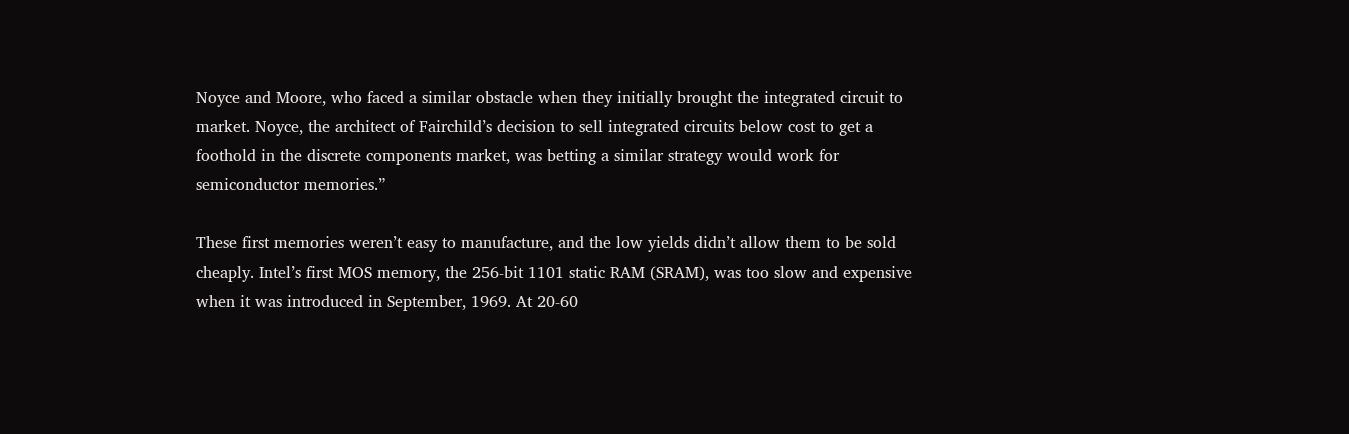Noyce and Moore, who faced a similar obstacle when they initially brought the integrated circuit to market. Noyce, the architect of Fairchild’s decision to sell integrated circuits below cost to get a foothold in the discrete components market, was betting a similar strategy would work for semiconductor memories.”

These first memories weren’t easy to manufacture, and the low yields didn’t allow them to be sold cheaply. Intel’s first MOS memory, the 256-bit 1101 static RAM (SRAM), was too slow and expensive when it was introduced in September, 1969. At 20-60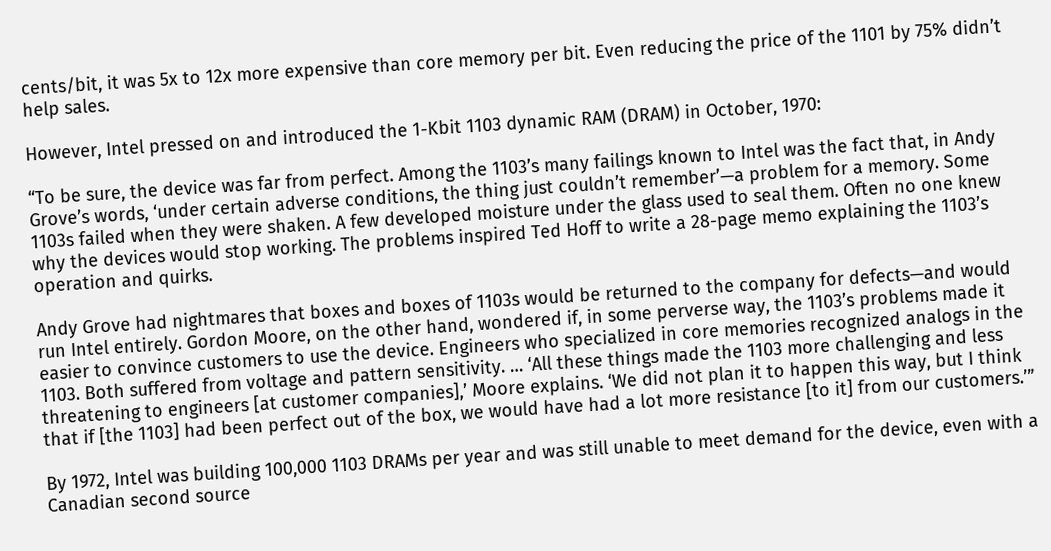cents/bit, it was 5x to 12x more expensive than core memory per bit. Even reducing the price of the 1101 by 75% didn’t help sales.

However, Intel pressed on and introduced the 1-Kbit 1103 dynamic RAM (DRAM) in October, 1970:

“To be sure, the device was far from perfect. Among the 1103’s many failings known to Intel was the fact that, in Andy Grove’s words, ‘under certain adverse conditions, the thing just couldn’t remember’—a problem for a memory. Some 1103s failed when they were shaken. A few developed moisture under the glass used to seal them. Often no one knew why the devices would stop working. The problems inspired Ted Hoff to write a 28-page memo explaining the 1103’s operation and quirks.

Andy Grove had nightmares that boxes and boxes of 1103s would be returned to the company for defects—and would run Intel entirely. Gordon Moore, on the other hand, wondered if, in some perverse way, the 1103’s problems made it easier to convince customers to use the device. Engineers who specialized in core memories recognized analogs in the 1103. Both suffered from voltage and pattern sensitivity. … ‘All these things made the 1103 more challenging and less threatening to engineers [at customer companies],’ Moore explains. ‘We did not plan it to happen this way, but I think that if [the 1103] had been perfect out of the box, we would have had a lot more resistance [to it] from our customers.’”

By 1972, Intel was building 100,000 1103 DRAMs per year and was still unable to meet demand for the device, even with a Canadian second source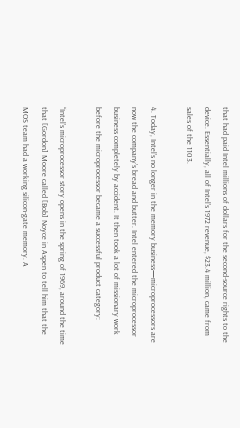that had paid Intel millions of dollars for the second-source rights to the device. Essentially, all of Intel’s 1972 revenue, $23.4 million, came from sales of the 1103.

4. Today, Intel’s no longer in the memory business—microprocessors are now the company’s bread and butter. Intel entered the microprocessor business completely by accident. It then took a lot of missionary work before the microprocessor became a successful product category:

“Intel’s microprocessor story opens in the spring of 1969, around the time that [Gordon] Moore called [Bob] Noyce in Aspen to tell him that the MOS team had a working silicon-gate memory. A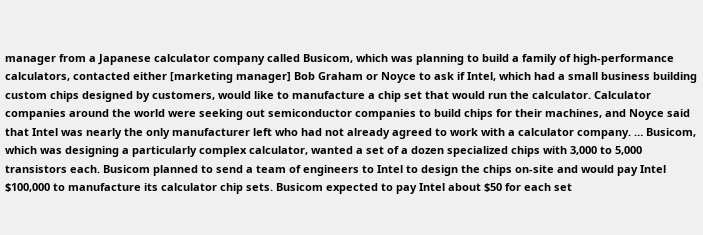manager from a Japanese calculator company called Busicom, which was planning to build a family of high-performance calculators, contacted either [marketing manager] Bob Graham or Noyce to ask if Intel, which had a small business building custom chips designed by customers, would like to manufacture a chip set that would run the calculator. Calculator companies around the world were seeking out semiconductor companies to build chips for their machines, and Noyce said that Intel was nearly the only manufacturer left who had not already agreed to work with a calculator company. … Busicom, which was designing a particularly complex calculator, wanted a set of a dozen specialized chips with 3,000 to 5,000 transistors each. Busicom planned to send a team of engineers to Intel to design the chips on-site and would pay Intel $100,000 to manufacture its calculator chip sets. Busicom expected to pay Intel about $50 for each set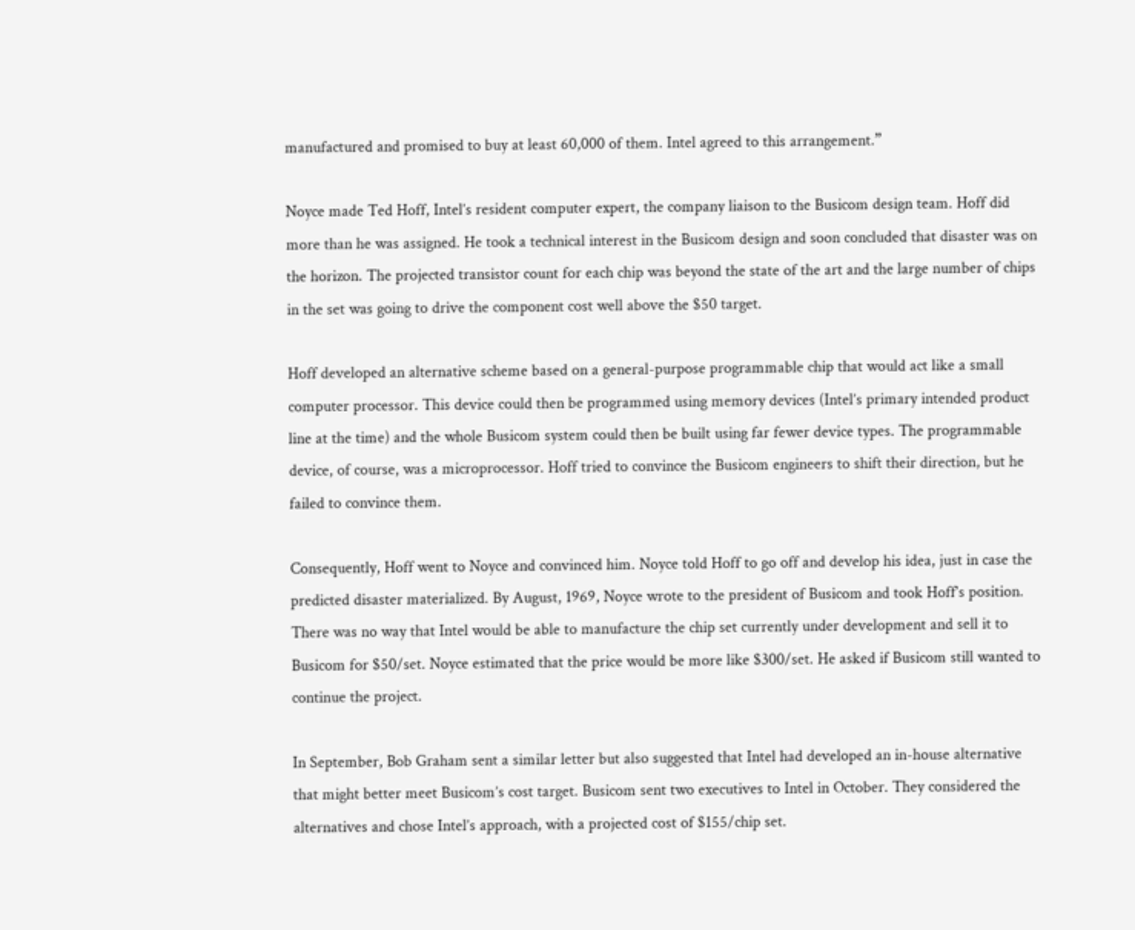manufactured and promised to buy at least 60,000 of them. Intel agreed to this arrangement.”

Noyce made Ted Hoff, Intel’s resident computer expert, the company liaison to the Busicom design team. Hoff did more than he was assigned. He took a technical interest in the Busicom design and soon concluded that disaster was on the horizon. The projected transistor count for each chip was beyond the state of the art and the large number of chips in the set was going to drive the component cost well above the $50 target.

Hoff developed an alternative scheme based on a general-purpose programmable chip that would act like a small computer processor. This device could then be programmed using memory devices (Intel’s primary intended product line at the time) and the whole Busicom system could then be built using far fewer device types. The programmable device, of course, was a microprocessor. Hoff tried to convince the Busicom engineers to shift their direction, but he failed to convince them.

Consequently, Hoff went to Noyce and convinced him. Noyce told Hoff to go off and develop his idea, just in case the predicted disaster materialized. By August, 1969, Noyce wrote to the president of Busicom and took Hoff’s position. There was no way that Intel would be able to manufacture the chip set currently under development and sell it to Busicom for $50/set. Noyce estimated that the price would be more like $300/set. He asked if Busicom still wanted to continue the project.

In September, Bob Graham sent a similar letter but also suggested that Intel had developed an in-house alternative that might better meet Busicom’s cost target. Busicom sent two executives to Intel in October. They considered the alternatives and chose Intel’s approach, with a projected cost of $155/chip set.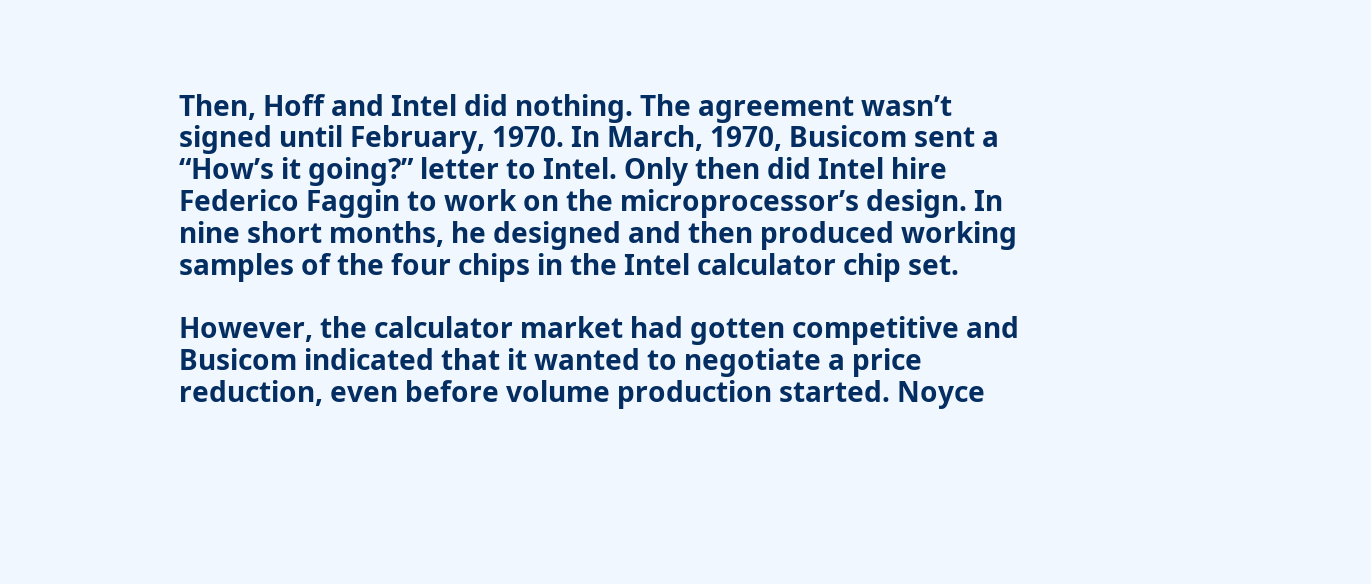Then, Hoff and Intel did nothing. The agreement wasn’t signed until February, 1970. In March, 1970, Busicom sent a “How’s it going?” letter to Intel. Only then did Intel hire Federico Faggin to work on the microprocessor’s design. In nine short months, he designed and then produced working samples of the four chips in the Intel calculator chip set.

However, the calculator market had gotten competitive and Busicom indicated that it wanted to negotiate a price reduction, even before volume production started. Noyce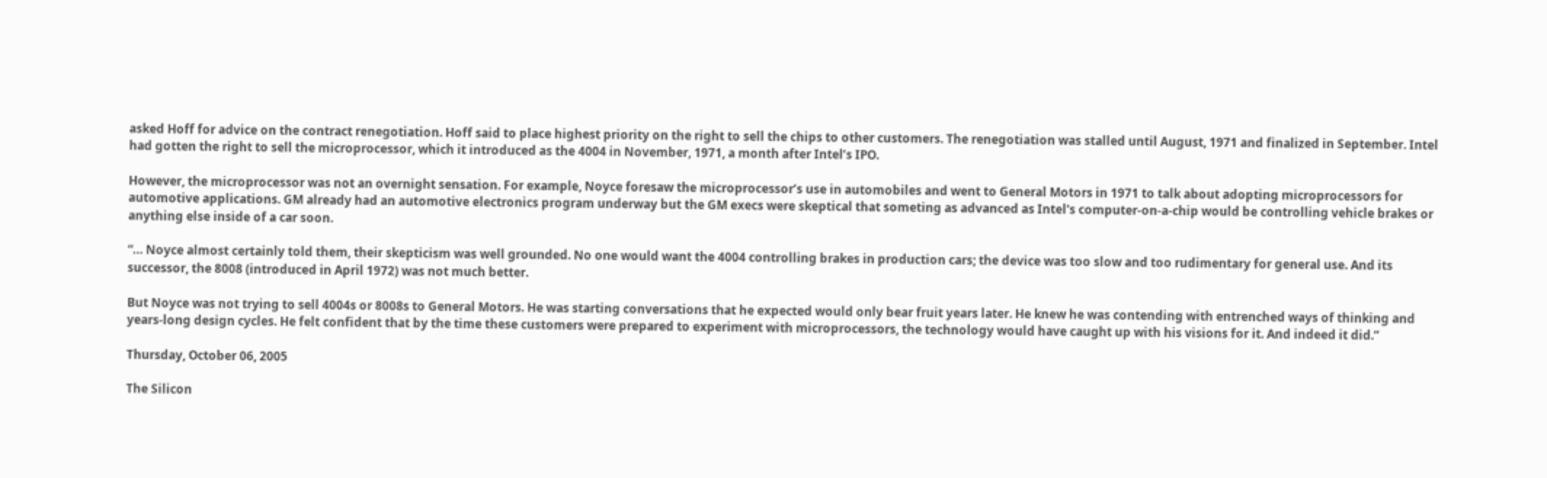asked Hoff for advice on the contract renegotiation. Hoff said to place highest priority on the right to sell the chips to other customers. The renegotiation was stalled until August, 1971 and finalized in September. Intel had gotten the right to sell the microprocessor, which it introduced as the 4004 in November, 1971, a month after Intel’s IPO.

However, the microprocessor was not an overnight sensation. For example, Noyce foresaw the microprocessor’s use in automobiles and went to General Motors in 1971 to talk about adopting microprocessors for automotive applications. GM already had an automotive electronics program underway but the GM execs were skeptical that someting as advanced as Intel's computer-on-a-chip would be controlling vehicle brakes or anything else inside of a car soon.

“… Noyce almost certainly told them, their skepticism was well grounded. No one would want the 4004 controlling brakes in production cars; the device was too slow and too rudimentary for general use. And its successor, the 8008 (introduced in April 1972) was not much better.

But Noyce was not trying to sell 4004s or 8008s to General Motors. He was starting conversations that he expected would only bear fruit years later. He knew he was contending with entrenched ways of thinking and years-long design cycles. He felt confident that by the time these customers were prepared to experiment with microprocessors, the technology would have caught up with his visions for it. And indeed it did.”

Thursday, October 06, 2005

The Silicon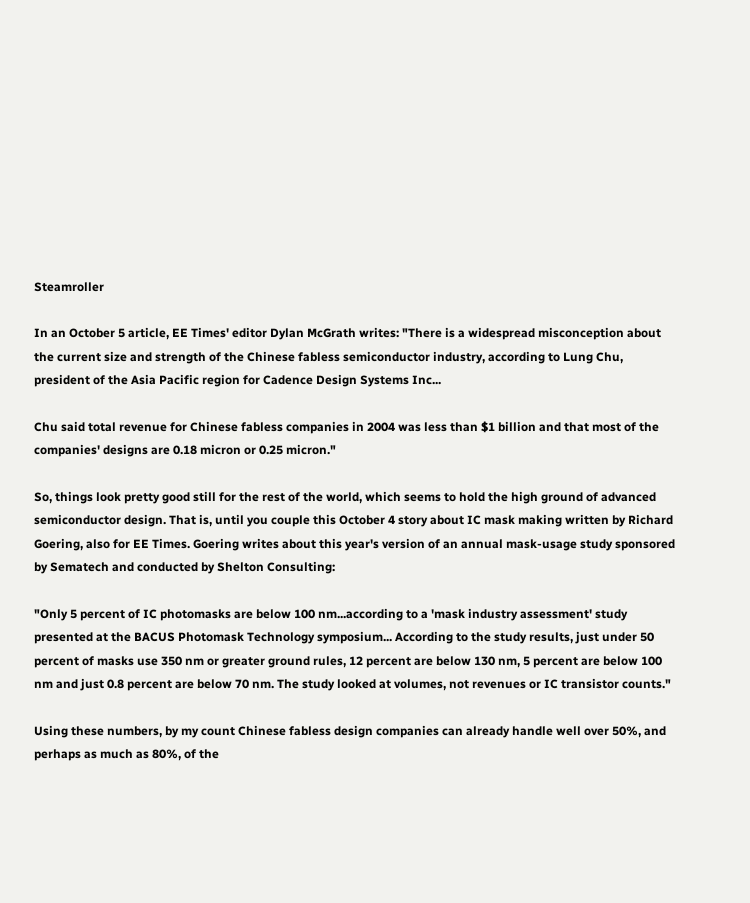Steamroller

In an October 5 article, EE Times' editor Dylan McGrath writes: "There is a widespread misconception about the current size and strength of the Chinese fabless semiconductor industry, according to Lung Chu, president of the Asia Pacific region for Cadence Design Systems Inc...

Chu said total revenue for Chinese fabless companies in 2004 was less than $1 billion and that most of the companies' designs are 0.18 micron or 0.25 micron."

So, things look pretty good still for the rest of the world, which seems to hold the high ground of advanced semiconductor design. That is, until you couple this October 4 story about IC mask making written by Richard Goering, also for EE Times. Goering writes about this year's version of an annual mask-usage study sponsored by Sematech and conducted by Shelton Consulting:

"Only 5 percent of IC photomasks are below 100 nm...according to a 'mask industry assessment' study presented at the BACUS Photomask Technology symposium... According to the study results, just under 50 percent of masks use 350 nm or greater ground rules, 12 percent are below 130 nm, 5 percent are below 100 nm and just 0.8 percent are below 70 nm. The study looked at volumes, not revenues or IC transistor counts."

Using these numbers, by my count Chinese fabless design companies can already handle well over 50%, and perhaps as much as 80%, of the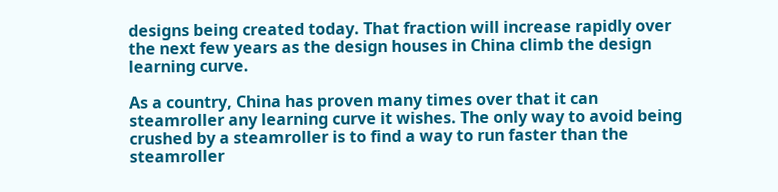designs being created today. That fraction will increase rapidly over the next few years as the design houses in China climb the design learning curve.

As a country, China has proven many times over that it can steamroller any learning curve it wishes. The only way to avoid being crushed by a steamroller is to find a way to run faster than the steamroller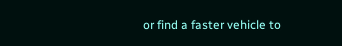or find a faster vehicle to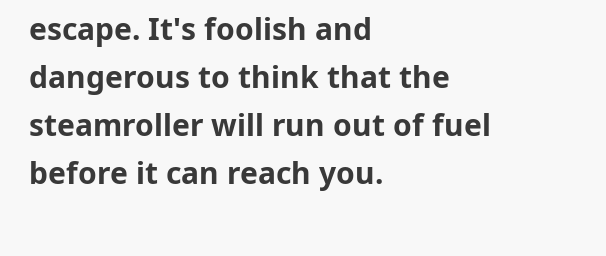escape. It's foolish and dangerous to think that the steamroller will run out of fuel before it can reach you.